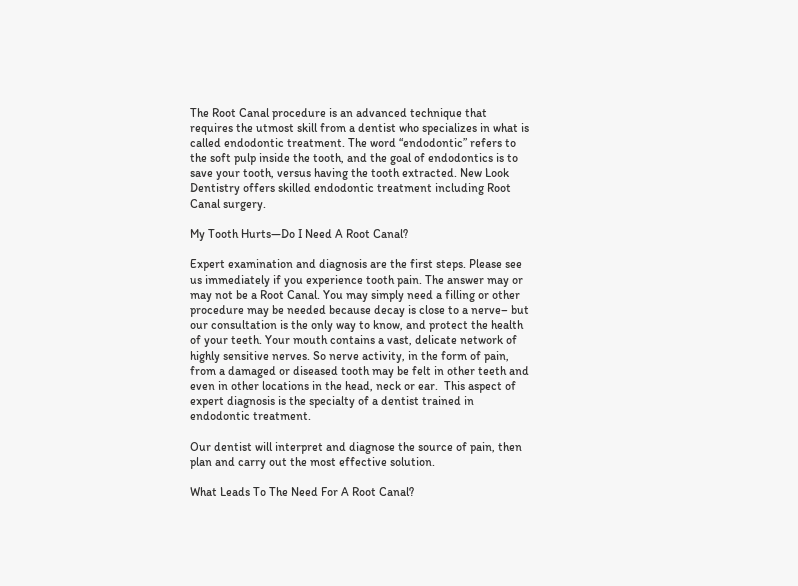The Root Canal procedure is an advanced technique that requires the utmost skill from a dentist who specializes in what is called endodontic treatment. The word “endodontic” refers to the soft pulp inside the tooth, and the goal of endodontics is to save your tooth, versus having the tooth extracted. New Look Dentistry offers skilled endodontic treatment including Root Canal surgery.

My Tooth Hurts—Do I Need A Root Canal?

Expert examination and diagnosis are the first steps. Please see us immediately if you experience tooth pain. The answer may or may not be a Root Canal. You may simply need a filling or other procedure may be needed because decay is close to a nerve– but our consultation is the only way to know, and protect the health of your teeth. Your mouth contains a vast, delicate network of highly sensitive nerves. So nerve activity, in the form of pain, from a damaged or diseased tooth may be felt in other teeth and even in other locations in the head, neck or ear.  This aspect of expert diagnosis is the specialty of a dentist trained in endodontic treatment.

Our dentist will interpret and diagnose the source of pain, then plan and carry out the most effective solution.

What Leads To The Need For A Root Canal?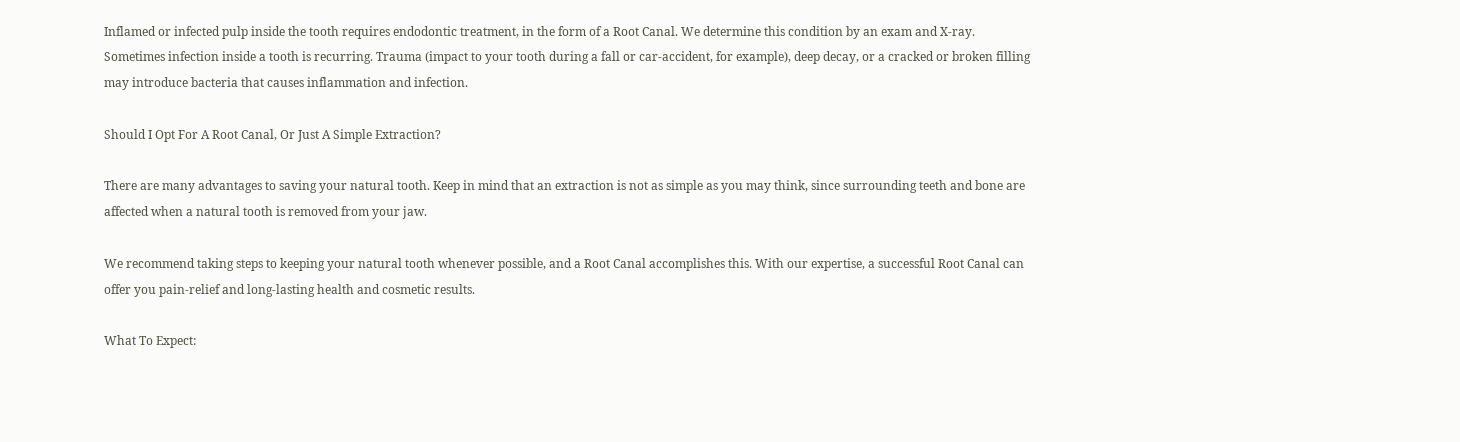Inflamed or infected pulp inside the tooth requires endodontic treatment, in the form of a Root Canal. We determine this condition by an exam and X-ray. Sometimes infection inside a tooth is recurring. Trauma (impact to your tooth during a fall or car-accident, for example), deep decay, or a cracked or broken filling may introduce bacteria that causes inflammation and infection.

Should I Opt For A Root Canal, Or Just A Simple Extraction?

There are many advantages to saving your natural tooth. Keep in mind that an extraction is not as simple as you may think, since surrounding teeth and bone are affected when a natural tooth is removed from your jaw.

We recommend taking steps to keeping your natural tooth whenever possible, and a Root Canal accomplishes this. With our expertise, a successful Root Canal can offer you pain-relief and long-lasting health and cosmetic results.

What To Expect: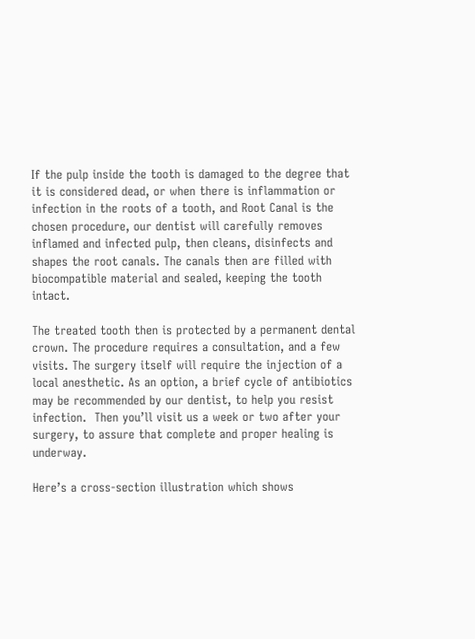If the pulp inside the tooth is damaged to the degree that it is considered dead, or when there is inflammation or infection in the roots of a tooth, and Root Canal is the chosen procedure, our dentist will carefully removes inflamed and infected pulp, then cleans, disinfects and shapes the root canals. The canals then are filled with biocompatible material and sealed, keeping the tooth intact.

The treated tooth then is protected by a permanent dental crown. The procedure requires a consultation, and a few visits. The surgery itself will require the injection of a local anesthetic. As an option, a brief cycle of antibiotics may be recommended by our dentist, to help you resist infection.  Then you’ll visit us a week or two after your surgery, to assure that complete and proper healing is underway.

Here’s a cross-section illustration which shows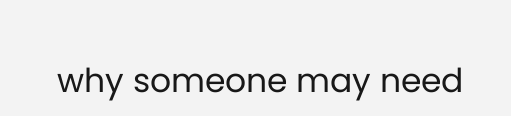why someone may need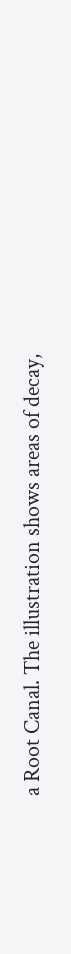a Root Canal. The illustration shows areas of decay,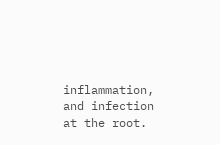inflammation, and infection at the root.